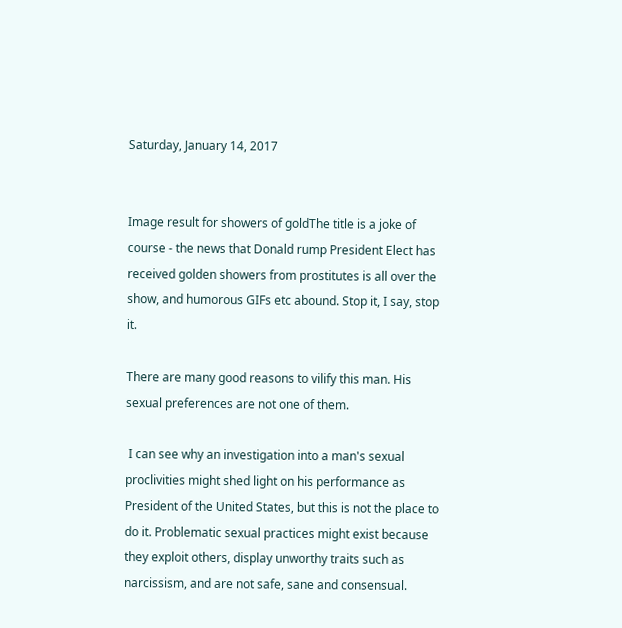Saturday, January 14, 2017


Image result for showers of goldThe title is a joke of course - the news that Donald rump President Elect has received golden showers from prostitutes is all over the show, and humorous GIFs etc abound. Stop it, I say, stop it.

There are many good reasons to vilify this man. His sexual preferences are not one of them.

 I can see why an investigation into a man's sexual proclivities might shed light on his performance as President of the United States, but this is not the place to do it. Problematic sexual practices might exist because they exploit others, display unworthy traits such as narcissism, and are not safe, sane and consensual.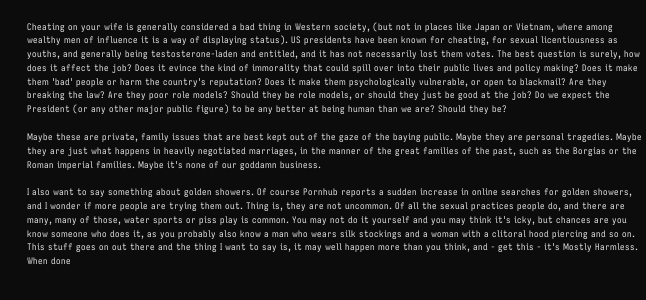Cheating on your wife is generally considered a bad thing in Western society, (but not in places like Japan or Vietnam, where among wealthy men of influence it is a way of displaying status). US presidents have been known for cheating, for sexual licentiousness as youths, and generally being testosterone-laden and entitled, and it has not necessarily lost them votes. The best question is surely, how does it affect the job? Does it evince the kind of immorality that could spill over into their public lives and policy making? Does it make them 'bad' people or harm the country's reputation? Does it make them psychologically vulnerable, or open to blackmail? Are they breaking the law? Are they poor role models? Should they be role models, or should they just be good at the job? Do we expect the President (or any other major public figure) to be any better at being human than we are? Should they be?

Maybe these are private, family issues that are best kept out of the gaze of the baying public. Maybe they are personal tragedies. Maybe they are just what happens in heavily negotiated marriages, in the manner of the great families of the past, such as the Borgias or the Roman imperial families. Maybe it's none of our goddamn business.

I also want to say something about golden showers. Of course Pornhub reports a sudden increase in online searches for golden showers, and I wonder if more people are trying them out. Thing is, they are not uncommon. Of all the sexual practices people do, and there are many, many of those, water sports or piss play is common. You may not do it yourself and you may think it's icky, but chances are you know someone who does it, as you probably also know a man who wears silk stockings and a woman with a clitoral hood piercing and so on. This stuff goes on out there and the thing I want to say is, it may well happen more than you think, and - get this - it's Mostly Harmless. When done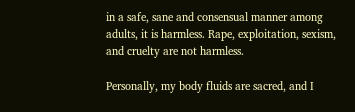in a safe, sane and consensual manner among adults, it is harmless. Rape, exploitation, sexism, and cruelty are not harmless.

Personally, my body fluids are sacred, and I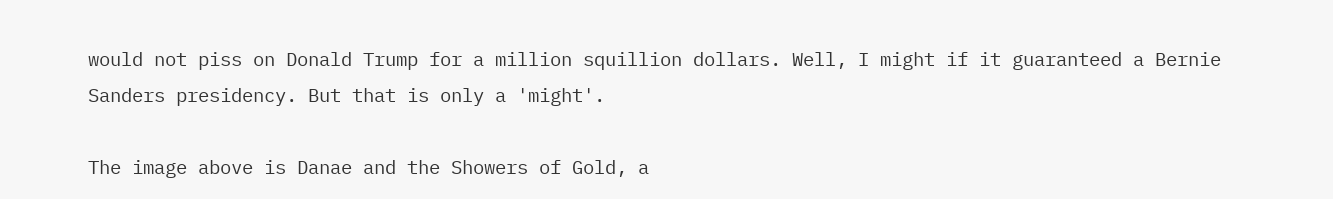would not piss on Donald Trump for a million squillion dollars. Well, I might if it guaranteed a Bernie Sanders presidency. But that is only a 'might'.

The image above is Danae and the Showers of Gold, a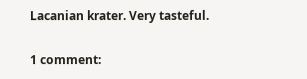Lacanian krater. Very tasteful.

1 comment: